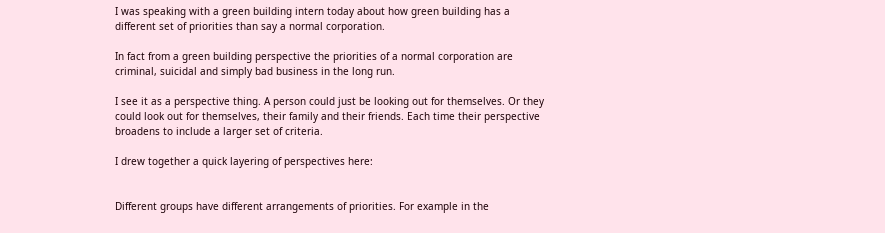I was speaking with a green building intern today about how green building has a different set of priorities than say a normal corporation.

In fact from a green building perspective the priorities of a normal corporation are criminal, suicidal and simply bad business in the long run.

I see it as a perspective thing. A person could just be looking out for themselves. Or they could look out for themselves, their family and their friends. Each time their perspective broadens to include a larger set of criteria.

I drew together a quick layering of perspectives here:


Different groups have different arrangements of priorities. For example in the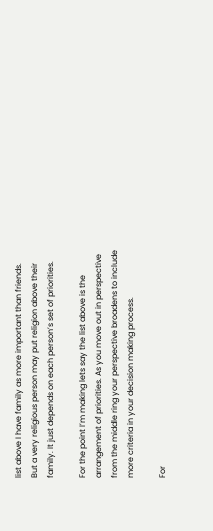list above I have family as more important than friends. But a very religious person may put religion above their family. It just depends on each person’s set of priorities.

For the point I’m making lets say the list above is the arrangement of priorities. As you move out in perspective from the middle ring your perspective broadens to include more criteria in your decision making process.

For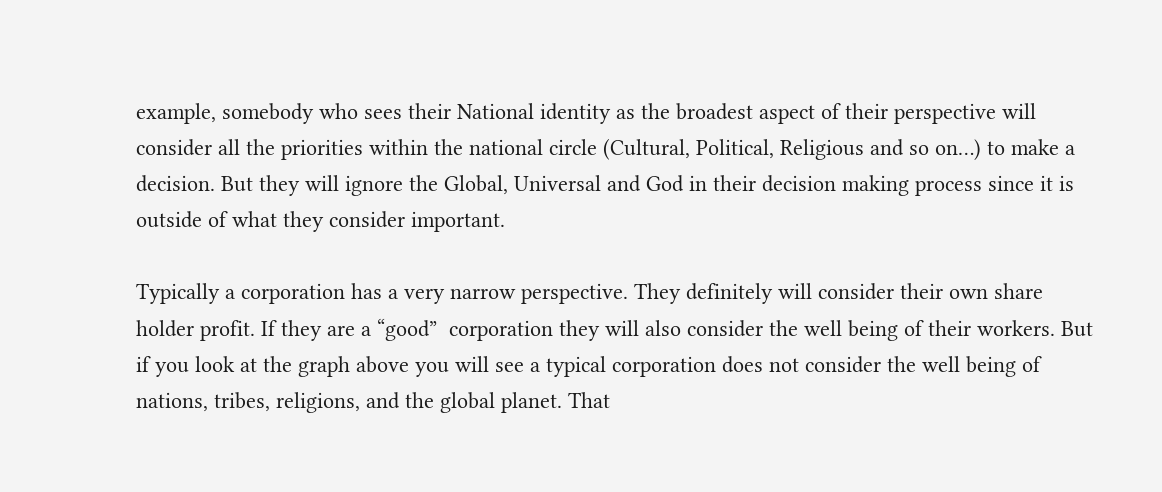example, somebody who sees their National identity as the broadest aspect of their perspective will consider all the priorities within the national circle (Cultural, Political, Religious and so on…) to make a decision. But they will ignore the Global, Universal and God in their decision making process since it is outside of what they consider important.

Typically a corporation has a very narrow perspective. They definitely will consider their own share holder profit. If they are a “good”  corporation they will also consider the well being of their workers. But if you look at the graph above you will see a typical corporation does not consider the well being of nations, tribes, religions, and the global planet. That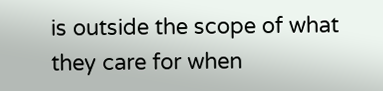is outside the scope of what they care for when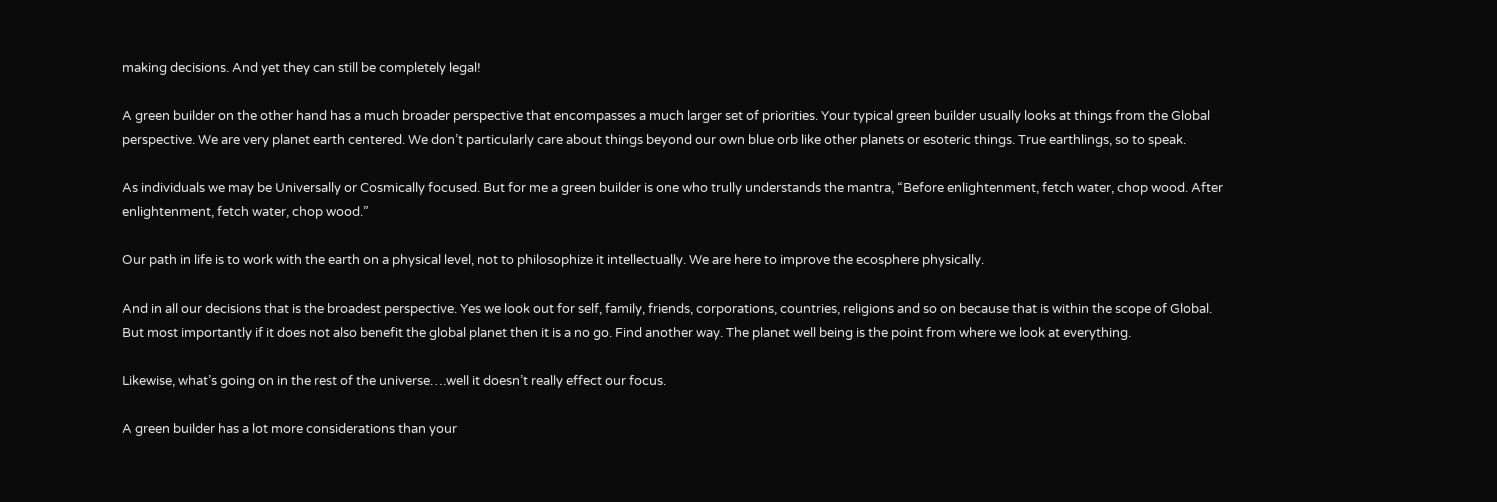making decisions. And yet they can still be completely legal!

A green builder on the other hand has a much broader perspective that encompasses a much larger set of priorities. Your typical green builder usually looks at things from the Global perspective. We are very planet earth centered. We don’t particularly care about things beyond our own blue orb like other planets or esoteric things. True earthlings, so to speak.

As individuals we may be Universally or Cosmically focused. But for me a green builder is one who trully understands the mantra, “Before enlightenment, fetch water, chop wood. After enlightenment, fetch water, chop wood.”

Our path in life is to work with the earth on a physical level, not to philosophize it intellectually. We are here to improve the ecosphere physically.

And in all our decisions that is the broadest perspective. Yes we look out for self, family, friends, corporations, countries, religions and so on because that is within the scope of Global. But most importantly if it does not also benefit the global planet then it is a no go. Find another way. The planet well being is the point from where we look at everything.

Likewise, what’s going on in the rest of the universe….well it doesn’t really effect our focus.

A green builder has a lot more considerations than your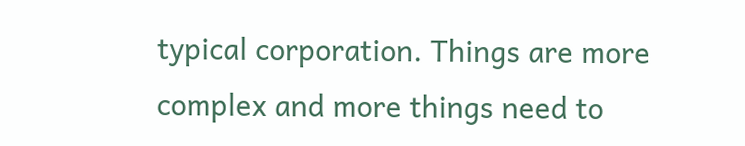typical corporation. Things are more complex and more things need to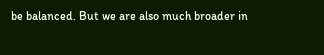be balanced. But we are also much broader in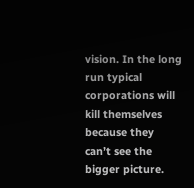vision. In the long run typical corporations will kill themselves because they can’t see the bigger picture.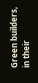Green builders, in their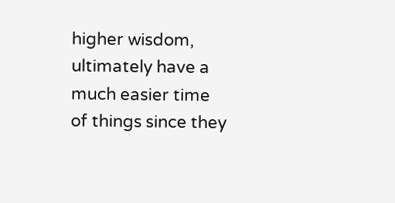higher wisdom, ultimately have a much easier time of things since they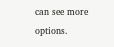can see more options.